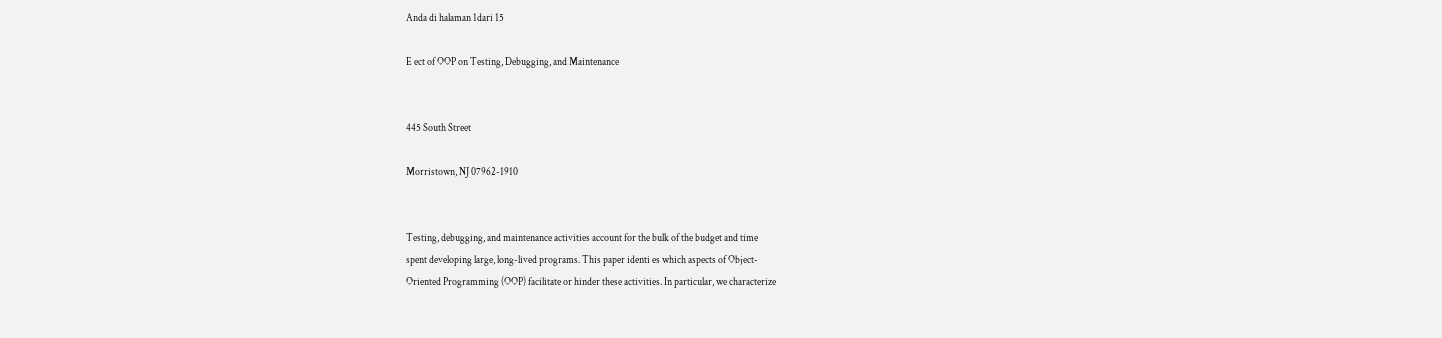Anda di halaman 1dari 15

E ect of OOP on Testing, Debugging, and Maintenance


445 South Street

Morristown, NJ 07962-1910


Testing, debugging, and maintenance activities account for the bulk of the budget and time
spent developing large, long-lived programs. This paper identi es which aspects of Object-
Oriented Programming (OOP) facilitate or hinder these activities. In particular, we characterize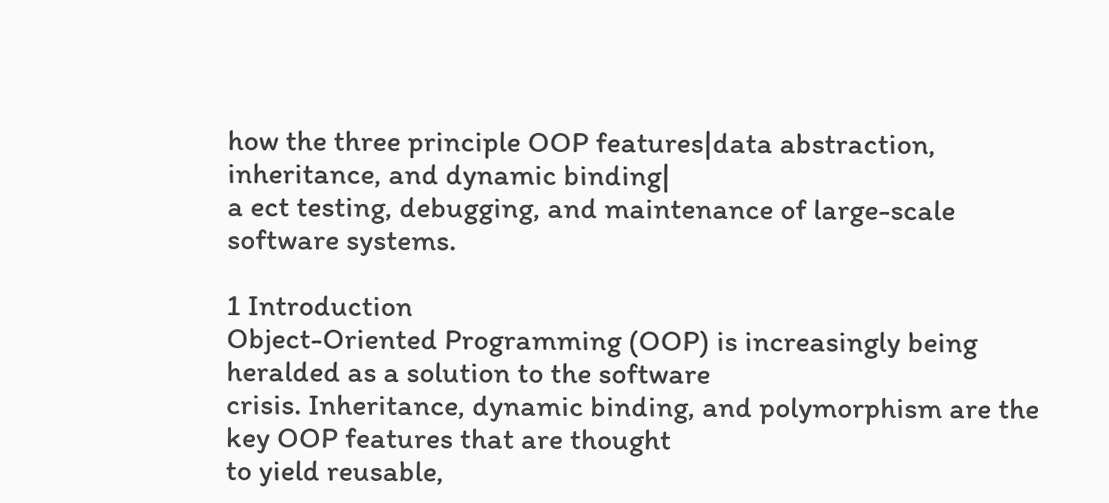how the three principle OOP features|data abstraction, inheritance, and dynamic binding|
a ect testing, debugging, and maintenance of large-scale software systems.

1 Introduction
Object-Oriented Programming (OOP) is increasingly being heralded as a solution to the software
crisis. Inheritance, dynamic binding, and polymorphism are the key OOP features that are thought
to yield reusable,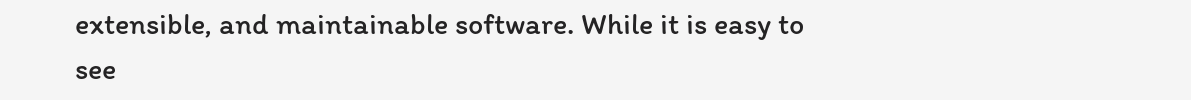extensible, and maintainable software. While it is easy to see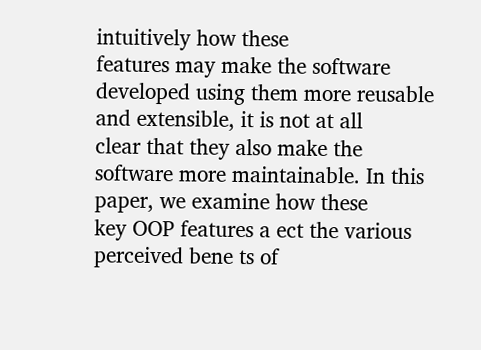intuitively how these
features may make the software developed using them more reusable and extensible, it is not at all
clear that they also make the software more maintainable. In this paper, we examine how these
key OOP features a ect the various perceived bene ts of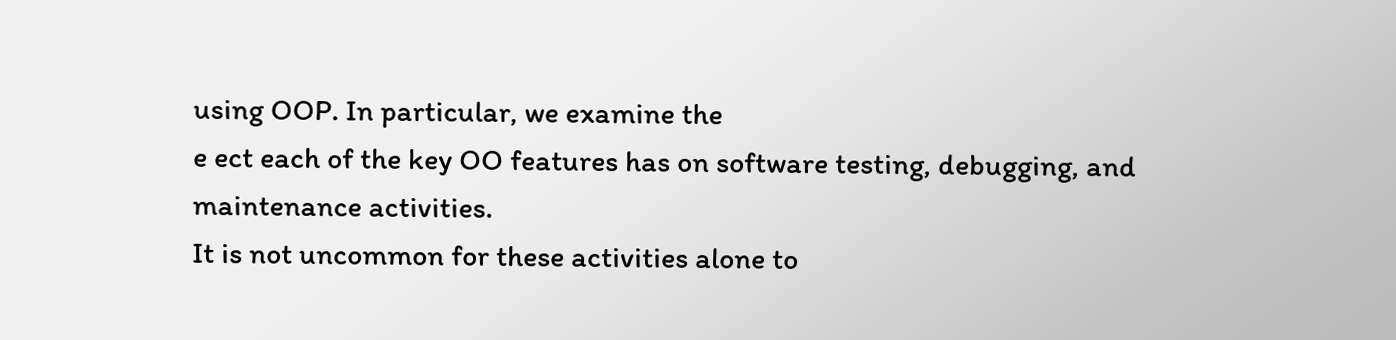using OOP. In particular, we examine the
e ect each of the key OO features has on software testing, debugging, and maintenance activities.
It is not uncommon for these activities alone to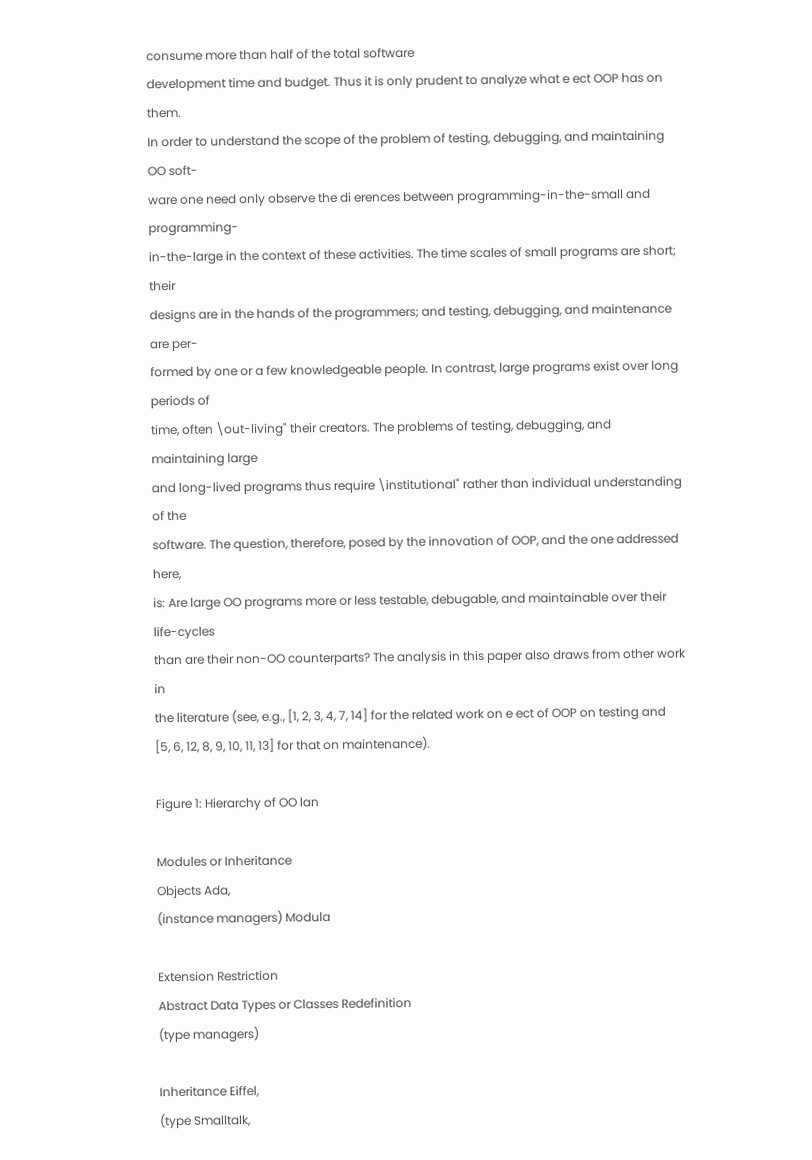consume more than half of the total software
development time and budget. Thus it is only prudent to analyze what e ect OOP has on them.
In order to understand the scope of the problem of testing, debugging, and maintaining OO soft-
ware one need only observe the di erences between programming-in-the-small and programming-
in-the-large in the context of these activities. The time scales of small programs are short; their
designs are in the hands of the programmers; and testing, debugging, and maintenance are per-
formed by one or a few knowledgeable people. In contrast, large programs exist over long periods of
time, often \out-living" their creators. The problems of testing, debugging, and maintaining large
and long-lived programs thus require \institutional" rather than individual understanding of the
software. The question, therefore, posed by the innovation of OOP, and the one addressed here,
is: Are large OO programs more or less testable, debugable, and maintainable over their life-cycles
than are their non-OO counterparts? The analysis in this paper also draws from other work in
the literature (see, e.g., [1, 2, 3, 4, 7, 14] for the related work on e ect of OOP on testing and
[5, 6, 12, 8, 9, 10, 11, 13] for that on maintenance).

Figure 1: Hierarchy of OO lan

Modules or Inheritance
Objects Ada,
(instance managers) Modula

Extension Restriction
Abstract Data Types or Classes Redefinition
(type managers)

Inheritance Eiffel,
(type Smalltalk,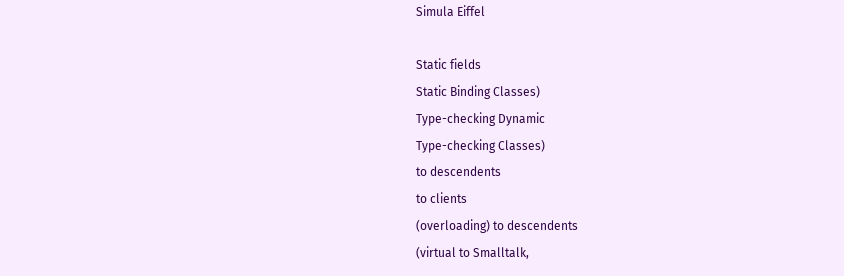Simula Eiffel

Static fields
Static Binding Classes)
Type-checking Dynamic
Type-checking Classes)
to descendents
to clients
(overloading) to descendents
(virtual to Smalltalk,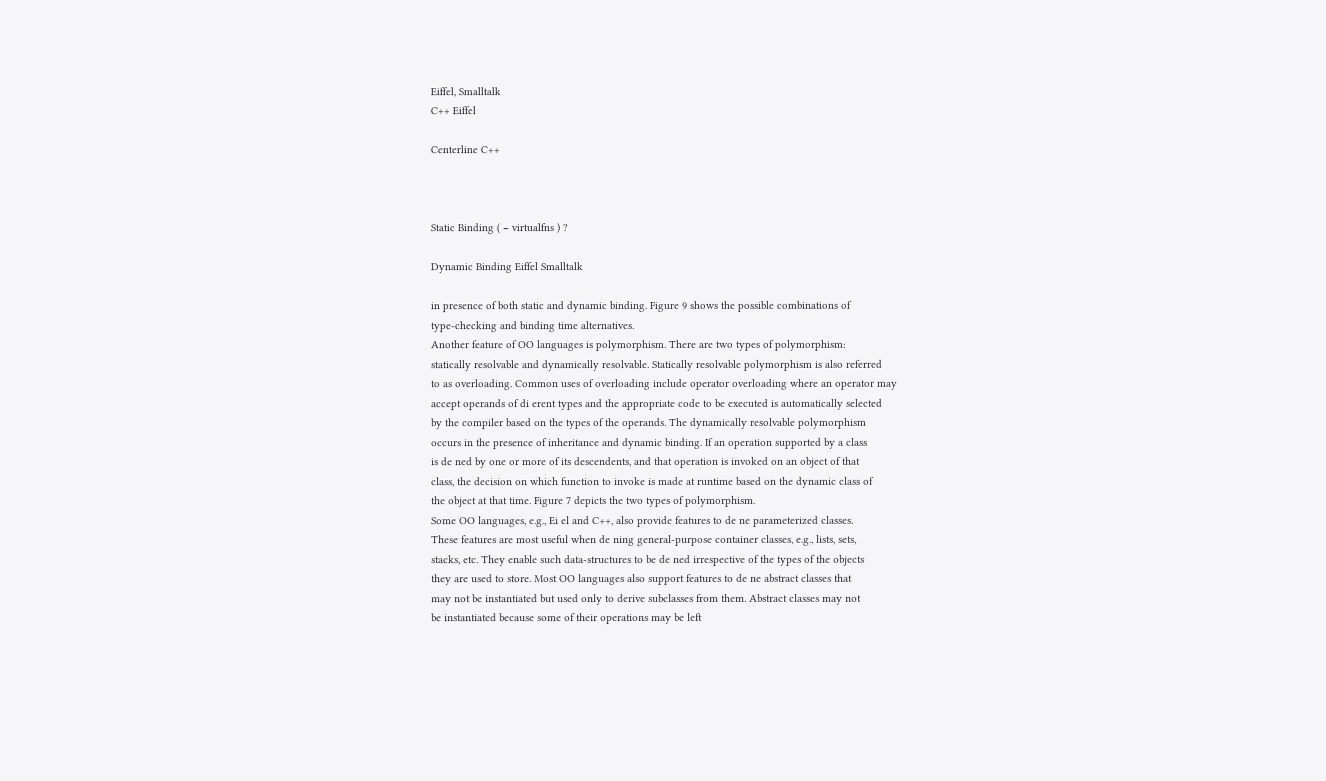Eiffel, Smalltalk
C++ Eiffel

Centerline C++



Static Binding ( − virtualfns ) ?

Dynamic Binding Eiffel Smalltalk

in presence of both static and dynamic binding. Figure 9 shows the possible combinations of
type-checking and binding time alternatives.
Another feature of OO languages is polymorphism. There are two types of polymorphism:
statically resolvable and dynamically resolvable. Statically resolvable polymorphism is also referred
to as overloading. Common uses of overloading include operator overloading where an operator may
accept operands of di erent types and the appropriate code to be executed is automatically selected
by the compiler based on the types of the operands. The dynamically resolvable polymorphism
occurs in the presence of inheritance and dynamic binding. If an operation supported by a class
is de ned by one or more of its descendents, and that operation is invoked on an object of that
class, the decision on which function to invoke is made at runtime based on the dynamic class of
the object at that time. Figure 7 depicts the two types of polymorphism.
Some OO languages, e.g., Ei el and C++, also provide features to de ne parameterized classes.
These features are most useful when de ning general-purpose container classes, e.g., lists, sets,
stacks, etc. They enable such data-structures to be de ned irrespective of the types of the objects
they are used to store. Most OO languages also support features to de ne abstract classes that
may not be instantiated but used only to derive subclasses from them. Abstract classes may not
be instantiated because some of their operations may be left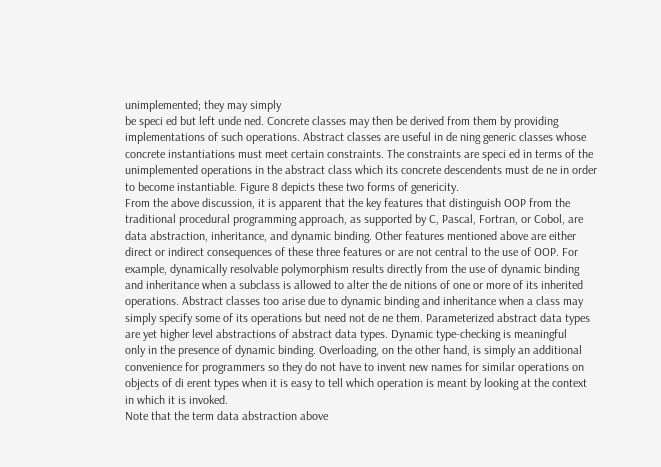unimplemented; they may simply
be speci ed but left unde ned. Concrete classes may then be derived from them by providing
implementations of such operations. Abstract classes are useful in de ning generic classes whose
concrete instantiations must meet certain constraints. The constraints are speci ed in terms of the
unimplemented operations in the abstract class which its concrete descendents must de ne in order
to become instantiable. Figure 8 depicts these two forms of genericity.
From the above discussion, it is apparent that the key features that distinguish OOP from the
traditional procedural programming approach, as supported by C, Pascal, Fortran, or Cobol, are
data abstraction, inheritance, and dynamic binding. Other features mentioned above are either
direct or indirect consequences of these three features or are not central to the use of OOP. For
example, dynamically resolvable polymorphism results directly from the use of dynamic binding
and inheritance when a subclass is allowed to alter the de nitions of one or more of its inherited
operations. Abstract classes too arise due to dynamic binding and inheritance when a class may
simply specify some of its operations but need not de ne them. Parameterized abstract data types
are yet higher level abstractions of abstract data types. Dynamic type-checking is meaningful
only in the presence of dynamic binding. Overloading, on the other hand, is simply an additional
convenience for programmers so they do not have to invent new names for similar operations on
objects of di erent types when it is easy to tell which operation is meant by looking at the context
in which it is invoked.
Note that the term data abstraction above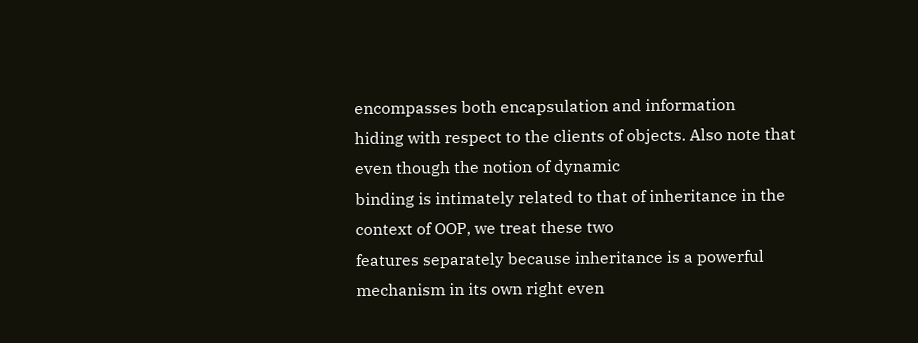encompasses both encapsulation and information
hiding with respect to the clients of objects. Also note that even though the notion of dynamic
binding is intimately related to that of inheritance in the context of OOP, we treat these two
features separately because inheritance is a powerful mechanism in its own right even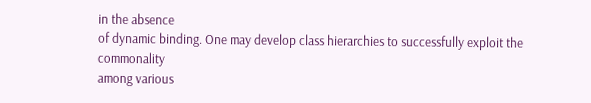in the absence
of dynamic binding. One may develop class hierarchies to successfully exploit the commonality
among various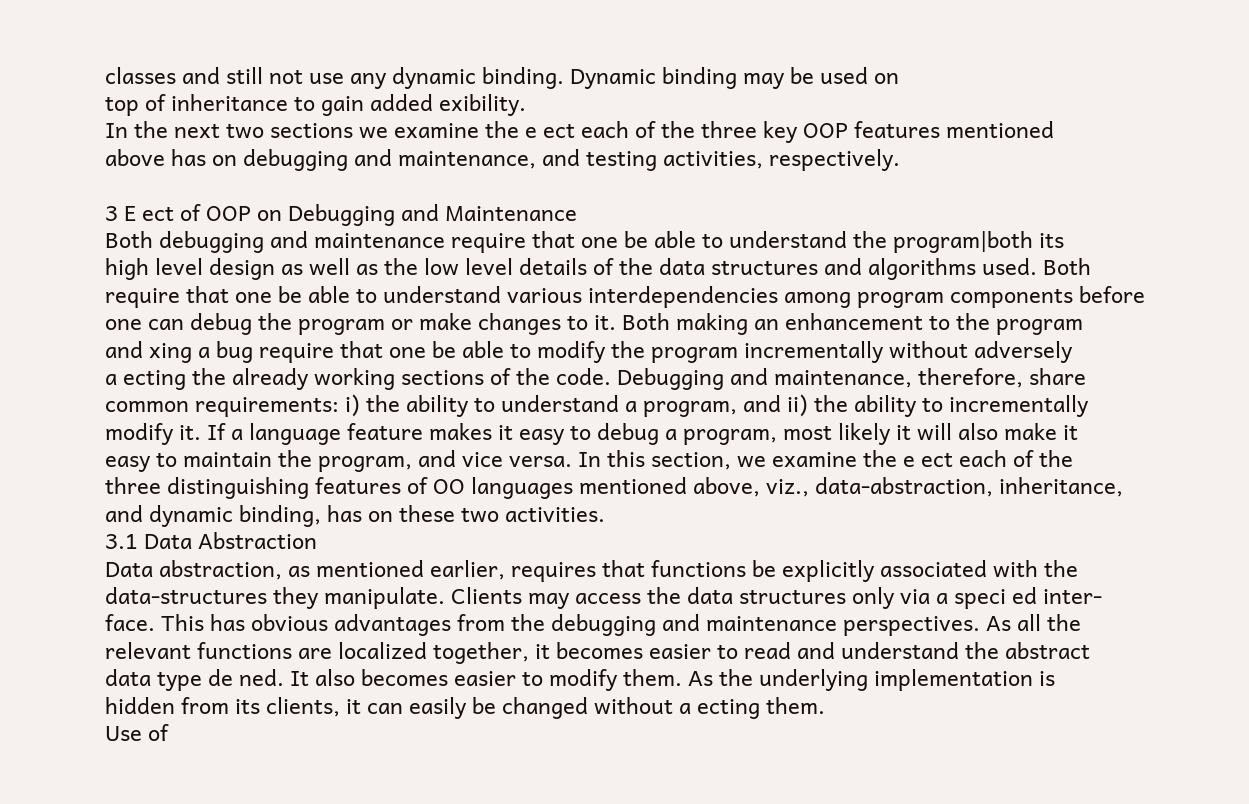classes and still not use any dynamic binding. Dynamic binding may be used on
top of inheritance to gain added exibility.
In the next two sections we examine the e ect each of the three key OOP features mentioned
above has on debugging and maintenance, and testing activities, respectively.

3 E ect of OOP on Debugging and Maintenance
Both debugging and maintenance require that one be able to understand the program|both its
high level design as well as the low level details of the data structures and algorithms used. Both
require that one be able to understand various interdependencies among program components before
one can debug the program or make changes to it. Both making an enhancement to the program
and xing a bug require that one be able to modify the program incrementally without adversely
a ecting the already working sections of the code. Debugging and maintenance, therefore, share
common requirements: i) the ability to understand a program, and ii) the ability to incrementally
modify it. If a language feature makes it easy to debug a program, most likely it will also make it
easy to maintain the program, and vice versa. In this section, we examine the e ect each of the
three distinguishing features of OO languages mentioned above, viz., data-abstraction, inheritance,
and dynamic binding, has on these two activities.
3.1 Data Abstraction
Data abstraction, as mentioned earlier, requires that functions be explicitly associated with the
data-structures they manipulate. Clients may access the data structures only via a speci ed inter-
face. This has obvious advantages from the debugging and maintenance perspectives. As all the
relevant functions are localized together, it becomes easier to read and understand the abstract
data type de ned. It also becomes easier to modify them. As the underlying implementation is
hidden from its clients, it can easily be changed without a ecting them.
Use of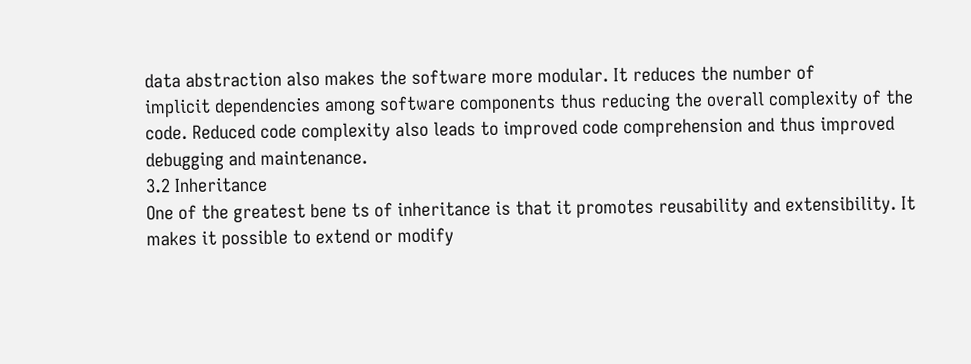data abstraction also makes the software more modular. It reduces the number of
implicit dependencies among software components thus reducing the overall complexity of the
code. Reduced code complexity also leads to improved code comprehension and thus improved
debugging and maintenance.
3.2 Inheritance
One of the greatest bene ts of inheritance is that it promotes reusability and extensibility. It
makes it possible to extend or modify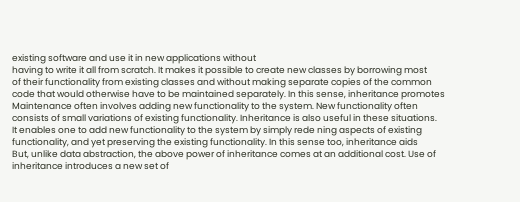existing software and use it in new applications without
having to write it all from scratch. It makes it possible to create new classes by borrowing most
of their functionality from existing classes and without making separate copies of the common
code that would otherwise have to be maintained separately. In this sense, inheritance promotes
Maintenance often involves adding new functionality to the system. New functionality often
consists of small variations of existing functionality. Inheritance is also useful in these situations.
It enables one to add new functionality to the system by simply rede ning aspects of existing
functionality, and yet preserving the existing functionality. In this sense too, inheritance aids
But, unlike data abstraction, the above power of inheritance comes at an additional cost. Use of
inheritance introduces a new set of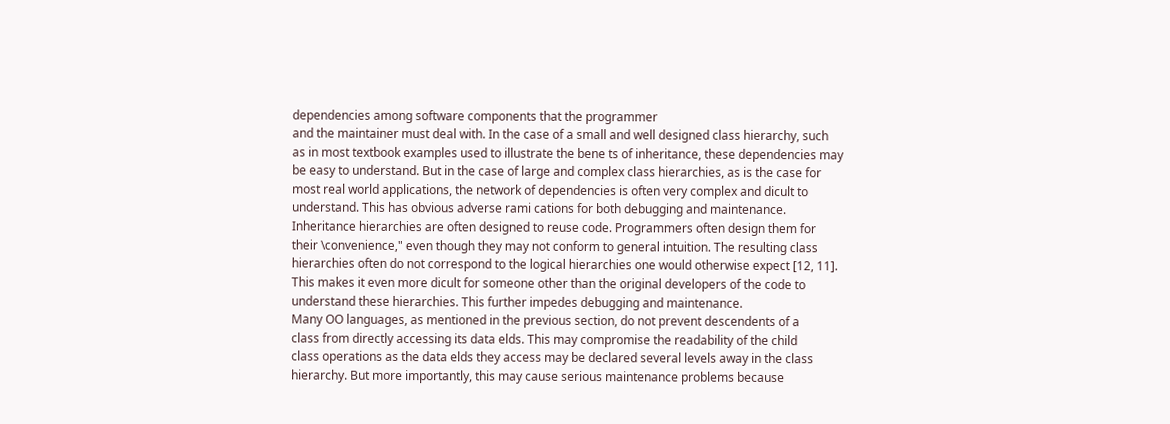dependencies among software components that the programmer
and the maintainer must deal with. In the case of a small and well designed class hierarchy, such
as in most textbook examples used to illustrate the bene ts of inheritance, these dependencies may
be easy to understand. But in the case of large and complex class hierarchies, as is the case for
most real world applications, the network of dependencies is often very complex and dicult to
understand. This has obvious adverse rami cations for both debugging and maintenance.
Inheritance hierarchies are often designed to reuse code. Programmers often design them for
their \convenience," even though they may not conform to general intuition. The resulting class
hierarchies often do not correspond to the logical hierarchies one would otherwise expect [12, 11].
This makes it even more dicult for someone other than the original developers of the code to
understand these hierarchies. This further impedes debugging and maintenance.
Many OO languages, as mentioned in the previous section, do not prevent descendents of a
class from directly accessing its data elds. This may compromise the readability of the child
class operations as the data elds they access may be declared several levels away in the class
hierarchy. But more importantly, this may cause serious maintenance problems because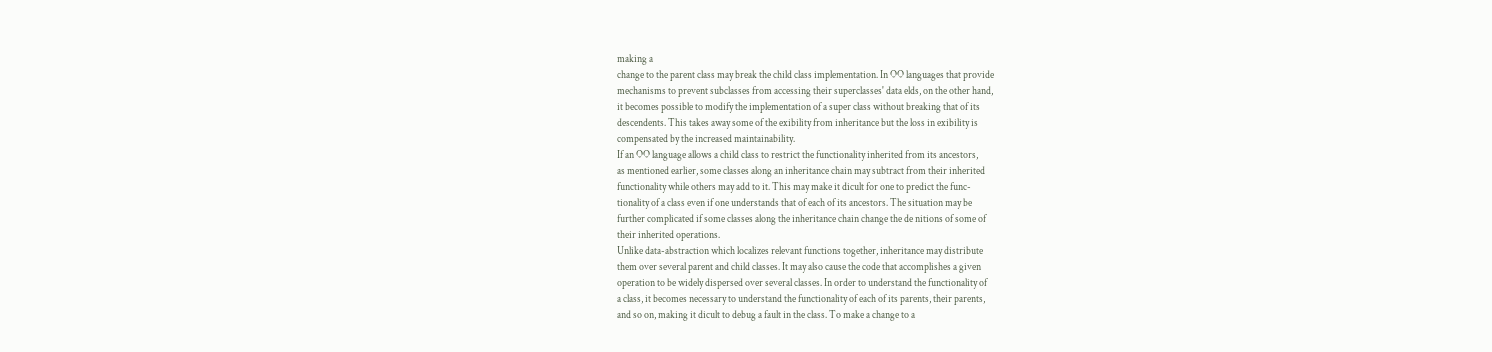making a
change to the parent class may break the child class implementation. In OO languages that provide
mechanisms to prevent subclasses from accessing their superclasses' data elds, on the other hand,
it becomes possible to modify the implementation of a super class without breaking that of its
descendents. This takes away some of the exibility from inheritance but the loss in exibility is
compensated by the increased maintainability.
If an OO language allows a child class to restrict the functionality inherited from its ancestors,
as mentioned earlier, some classes along an inheritance chain may subtract from their inherited
functionality while others may add to it. This may make it dicult for one to predict the func-
tionality of a class even if one understands that of each of its ancestors. The situation may be
further complicated if some classes along the inheritance chain change the de nitions of some of
their inherited operations.
Unlike data-abstraction which localizes relevant functions together, inheritance may distribute
them over several parent and child classes. It may also cause the code that accomplishes a given
operation to be widely dispersed over several classes. In order to understand the functionality of
a class, it becomes necessary to understand the functionality of each of its parents, their parents,
and so on, making it dicult to debug a fault in the class. To make a change to a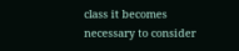class it becomes
necessary to consider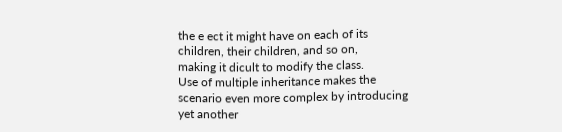the e ect it might have on each of its children, their children, and so on,
making it dicult to modify the class.
Use of multiple inheritance makes the scenario even more complex by introducing yet another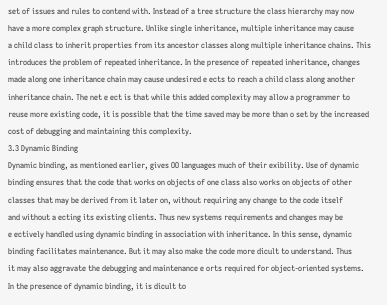set of issues and rules to contend with. Instead of a tree structure the class hierarchy may now
have a more complex graph structure. Unlike single inheritance, multiple inheritance may cause
a child class to inherit properties from its ancestor classes along multiple inheritance chains. This
introduces the problem of repeated inheritance. In the presence of repeated inheritance, changes
made along one inheritance chain may cause undesired e ects to reach a child class along another
inheritance chain. The net e ect is that while this added complexity may allow a programmer to
reuse more existing code, it is possible that the time saved may be more than o set by the increased
cost of debugging and maintaining this complexity.
3.3 Dynamic Binding
Dynamic binding, as mentioned earlier, gives OO languages much of their exibility. Use of dynamic
binding ensures that the code that works on objects of one class also works on objects of other
classes that may be derived from it later on, without requiring any change to the code itself
and without a ecting its existing clients. Thus new systems requirements and changes may be
e ectively handled using dynamic binding in association with inheritance. In this sense, dynamic
binding facilitates maintenance. But it may also make the code more dicult to understand. Thus
it may also aggravate the debugging and maintenance e orts required for object-oriented systems.
In the presence of dynamic binding, it is dicult to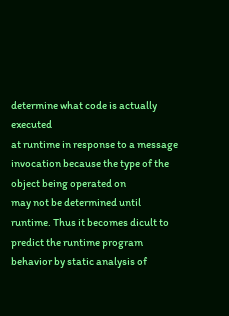determine what code is actually executed
at runtime in response to a message invocation because the type of the object being operated on
may not be determined until runtime. Thus it becomes dicult to predict the runtime program
behavior by static analysis of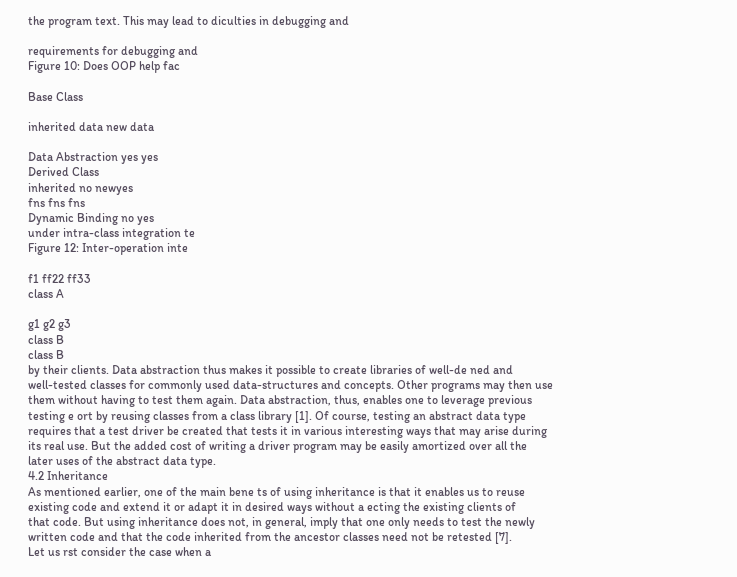the program text. This may lead to diculties in debugging and

requirements for debugging and
Figure 10: Does OOP help fac

Base Class

inherited data new data

Data Abstraction yes yes
Derived Class
inherited no newyes
fns fns fns
Dynamic Binding no yes
under intra-class integration te
Figure 12: Inter-operation inte

f1 ff22 ff33
class A

g1 g2 g3
class B
class B
by their clients. Data abstraction thus makes it possible to create libraries of well-de ned and
well-tested classes for commonly used data-structures and concepts. Other programs may then use
them without having to test them again. Data abstraction, thus, enables one to leverage previous
testing e ort by reusing classes from a class library [1]. Of course, testing an abstract data type
requires that a test driver be created that tests it in various interesting ways that may arise during
its real use. But the added cost of writing a driver program may be easily amortized over all the
later uses of the abstract data type.
4.2 Inheritance
As mentioned earlier, one of the main bene ts of using inheritance is that it enables us to reuse
existing code and extend it or adapt it in desired ways without a ecting the existing clients of
that code. But using inheritance does not, in general, imply that one only needs to test the newly
written code and that the code inherited from the ancestor classes need not be retested [7].
Let us rst consider the case when a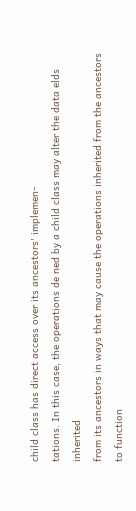child class has direct access over its ancestors' implemen-
tations. In this case, the operations de ned by a child class may alter the data elds inherited
from its ancestors in ways that may cause the operations inherited from the ancestors to function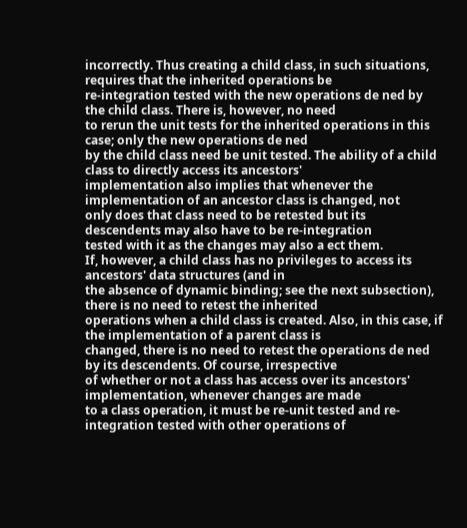incorrectly. Thus creating a child class, in such situations, requires that the inherited operations be
re-integration tested with the new operations de ned by the child class. There is, however, no need
to rerun the unit tests for the inherited operations in this case; only the new operations de ned
by the child class need be unit tested. The ability of a child class to directly access its ancestors'
implementation also implies that whenever the implementation of an ancestor class is changed, not
only does that class need to be retested but its descendents may also have to be re-integration
tested with it as the changes may also a ect them.
If, however, a child class has no privileges to access its ancestors' data structures (and in
the absence of dynamic binding; see the next subsection), there is no need to retest the inherited
operations when a child class is created. Also, in this case, if the implementation of a parent class is
changed, there is no need to retest the operations de ned by its descendents. Of course, irrespective
of whether or not a class has access over its ancestors' implementation, whenever changes are made
to a class operation, it must be re-unit tested and re-integration tested with other operations of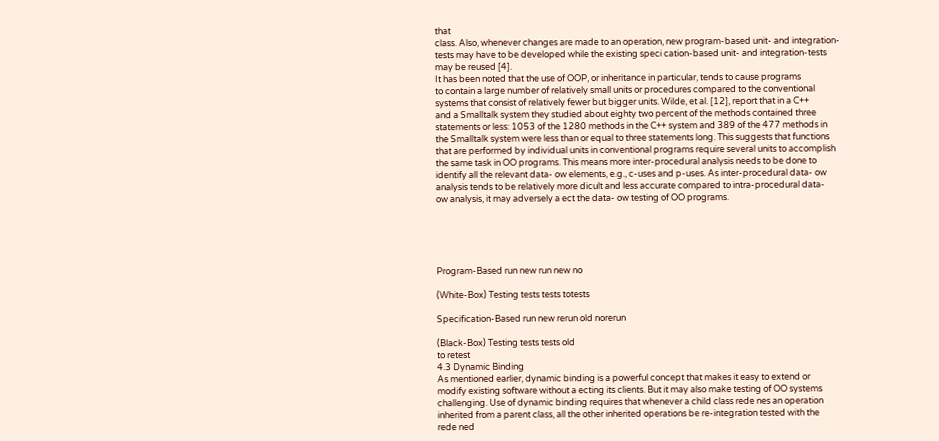that
class. Also, whenever changes are made to an operation, new program-based unit- and integration-
tests may have to be developed while the existing speci cation-based unit- and integration-tests
may be reused [4].
It has been noted that the use of OOP, or inheritance in particular, tends to cause programs
to contain a large number of relatively small units or procedures compared to the conventional
systems that consist of relatively fewer but bigger units. Wilde, et al. [12], report that in a C++
and a Smalltalk system they studied about eighty two percent of the methods contained three
statements or less: 1053 of the 1280 methods in the C++ system and 389 of the 477 methods in
the Smalltalk system were less than or equal to three statements long. This suggests that functions
that are performed by individual units in conventional programs require several units to accomplish
the same task in OO programs. This means more inter-procedural analysis needs to be done to
identify all the relevant data- ow elements, e.g., c-uses and p-uses. As inter-procedural data- ow
analysis tends to be relatively more dicult and less accurate compared to intra-procedural data-
ow analysis, it may adversely a ect the data- ow testing of OO programs.





Program-Based run new run new no

(White-Box) Testing tests tests totests

Specification-Based run new rerun old norerun

(Black-Box) Testing tests tests old
to retest
4.3 Dynamic Binding
As mentioned earlier, dynamic binding is a powerful concept that makes it easy to extend or
modify existing software without a ecting its clients. But it may also make testing of OO systems
challenging. Use of dynamic binding requires that whenever a child class rede nes an operation
inherited from a parent class, all the other inherited operations be re-integration tested with the
rede ned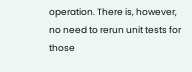operation. There is, however, no need to rerun unit tests for those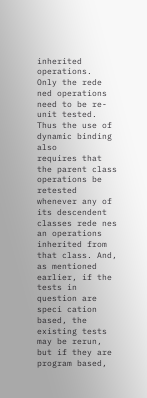inherited operations.
Only the rede ned operations need to be re-unit tested. Thus the use of dynamic binding also
requires that the parent class operations be retested whenever any of its descendent classes rede nes
an operations inherited from that class. And, as mentioned earlier, if the tests in question are
speci cation based, the existing tests may be rerun, but if they are program based,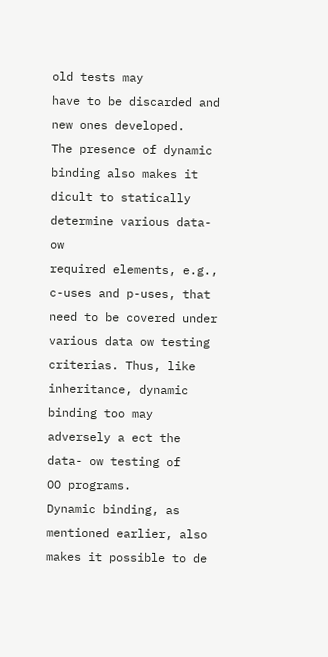old tests may
have to be discarded and new ones developed.
The presence of dynamic binding also makes it dicult to statically determine various data- ow
required elements, e.g., c-uses and p-uses, that need to be covered under various data ow testing
criterias. Thus, like inheritance, dynamic binding too may adversely a ect the data- ow testing of
OO programs.
Dynamic binding, as mentioned earlier, also makes it possible to de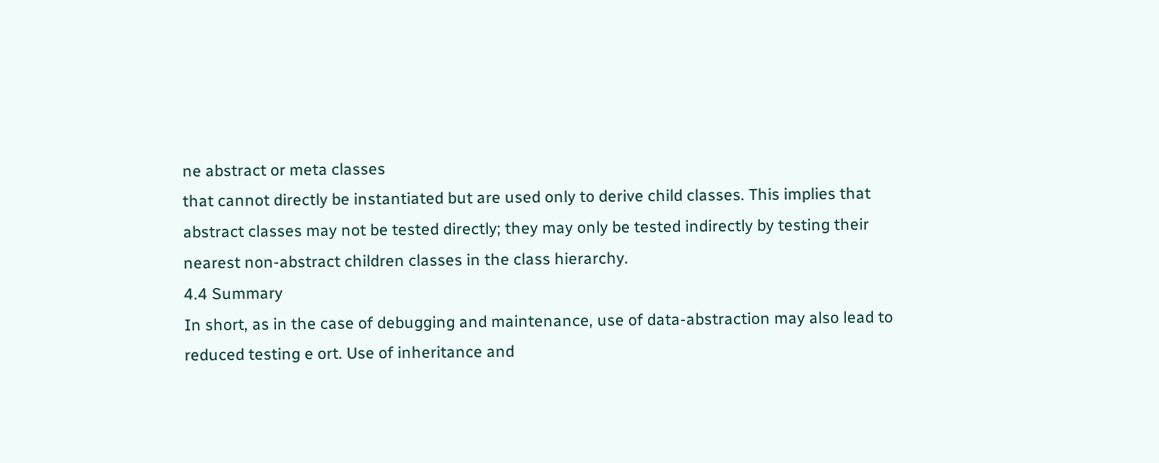ne abstract or meta classes
that cannot directly be instantiated but are used only to derive child classes. This implies that
abstract classes may not be tested directly; they may only be tested indirectly by testing their
nearest non-abstract children classes in the class hierarchy.
4.4 Summary
In short, as in the case of debugging and maintenance, use of data-abstraction may also lead to
reduced testing e ort. Use of inheritance and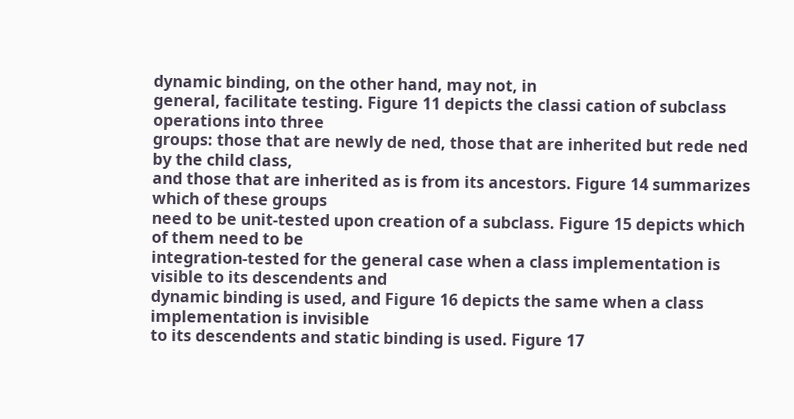dynamic binding, on the other hand, may not, in
general, facilitate testing. Figure 11 depicts the classi cation of subclass operations into three
groups: those that are newly de ned, those that are inherited but rede ned by the child class,
and those that are inherited as is from its ancestors. Figure 14 summarizes which of these groups
need to be unit-tested upon creation of a subclass. Figure 15 depicts which of them need to be
integration-tested for the general case when a class implementation is visible to its descendents and
dynamic binding is used, and Figure 16 depicts the same when a class implementation is invisible
to its descendents and static binding is used. Figure 17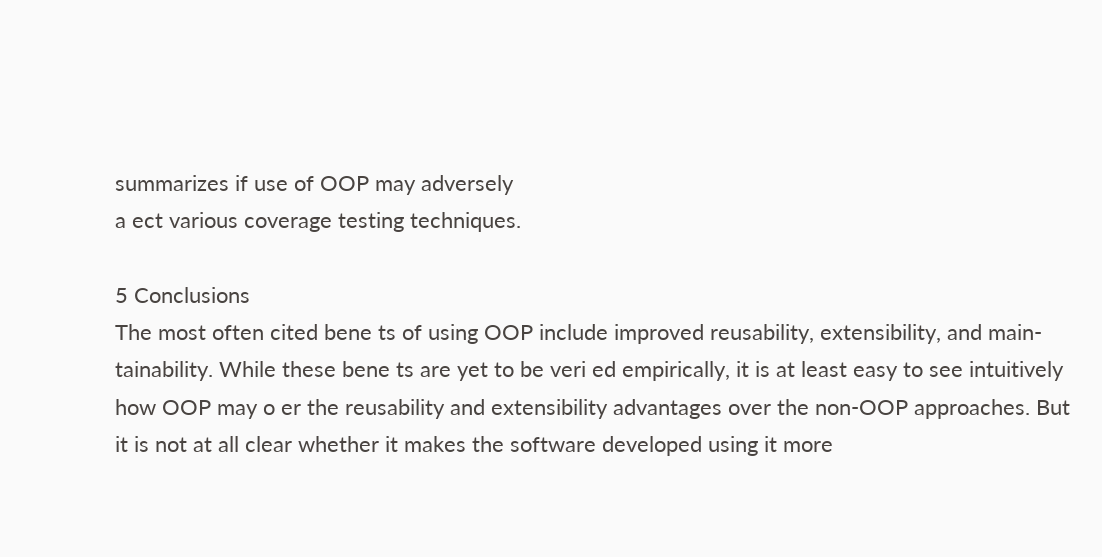summarizes if use of OOP may adversely
a ect various coverage testing techniques.

5 Conclusions
The most often cited bene ts of using OOP include improved reusability, extensibility, and main-
tainability. While these bene ts are yet to be veri ed empirically, it is at least easy to see intuitively
how OOP may o er the reusability and extensibility advantages over the non-OOP approaches. But
it is not at all clear whether it makes the software developed using it more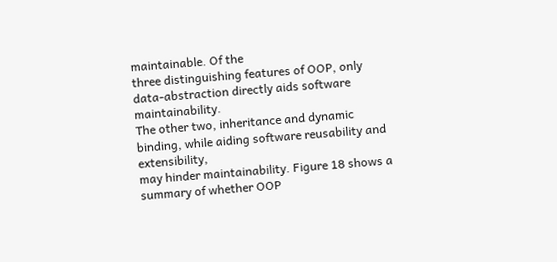maintainable. Of the
three distinguishing features of OOP, only data-abstraction directly aids software maintainability.
The other two, inheritance and dynamic binding, while aiding software reusability and extensibility,
may hinder maintainability. Figure 18 shows a summary of whether OOP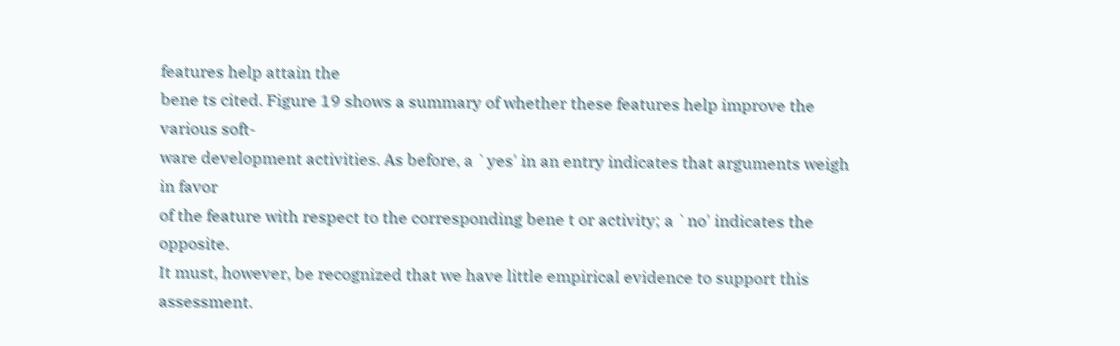features help attain the
bene ts cited. Figure 19 shows a summary of whether these features help improve the various soft-
ware development activities. As before, a `yes' in an entry indicates that arguments weigh in favor
of the feature with respect to the corresponding bene t or activity; a `no' indicates the opposite.
It must, however, be recognized that we have little empirical evidence to support this assessment.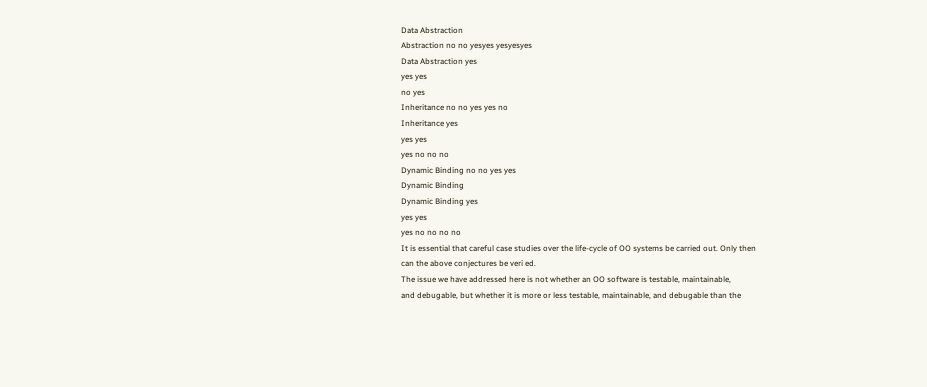Data Abstraction
Abstraction no no yesyes yesyesyes
Data Abstraction yes
yes yes
no yes
Inheritance no no yes yes no
Inheritance yes
yes yes
yes no no no
Dynamic Binding no no yes yes
Dynamic Binding
Dynamic Binding yes
yes yes
yes no no no no
It is essential that careful case studies over the life-cycle of OO systems be carried out. Only then
can the above conjectures be veri ed.
The issue we have addressed here is not whether an OO software is testable, maintainable,
and debugable, but whether it is more or less testable, maintainable, and debugable than the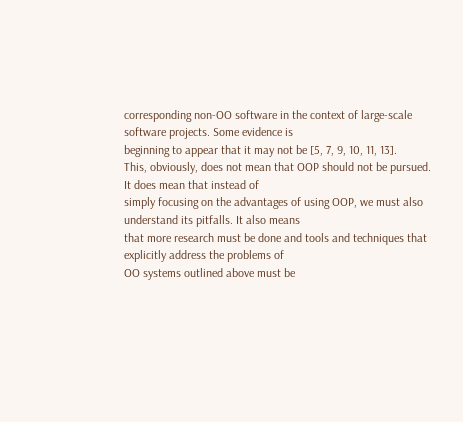corresponding non-OO software in the context of large-scale software projects. Some evidence is
beginning to appear that it may not be [5, 7, 9, 10, 11, 13].
This, obviously, does not mean that OOP should not be pursued. It does mean that instead of
simply focusing on the advantages of using OOP, we must also understand its pitfalls. It also means
that more research must be done and tools and techniques that explicitly address the problems of
OO systems outlined above must be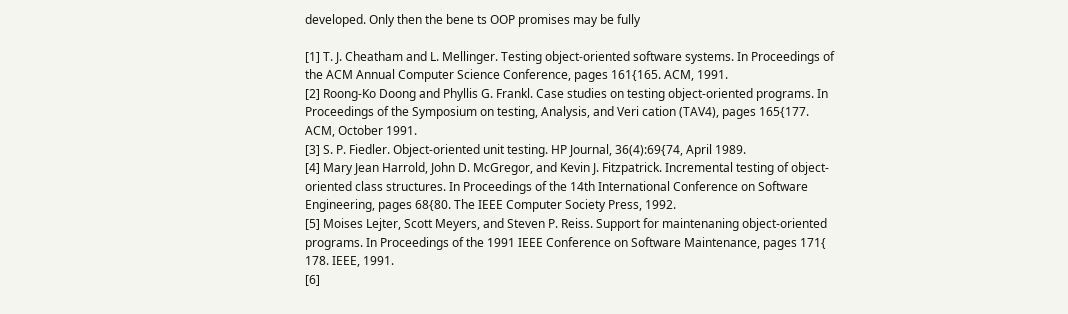developed. Only then the bene ts OOP promises may be fully

[1] T. J. Cheatham and L. Mellinger. Testing object-oriented software systems. In Proceedings of
the ACM Annual Computer Science Conference, pages 161{165. ACM, 1991.
[2] Roong-Ko Doong and Phyllis G. Frankl. Case studies on testing object-oriented programs. In
Proceedings of the Symposium on testing, Analysis, and Veri cation (TAV4), pages 165{177.
ACM, October 1991.
[3] S. P. Fiedler. Object-oriented unit testing. HP Journal, 36(4):69{74, April 1989.
[4] Mary Jean Harrold, John D. McGregor, and Kevin J. Fitzpatrick. Incremental testing of object-
oriented class structures. In Proceedings of the 14th International Conference on Software
Engineering, pages 68{80. The IEEE Computer Society Press, 1992.
[5] Moises Lejter, Scott Meyers, and Steven P. Reiss. Support for maintenaning object-oriented
programs. In Proceedings of the 1991 IEEE Conference on Software Maintenance, pages 171{
178. IEEE, 1991.
[6]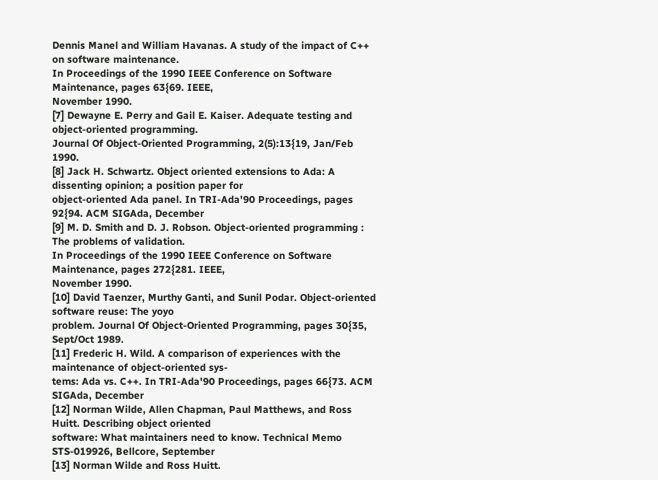Dennis Manel and William Havanas. A study of the impact of C++ on software maintenance.
In Proceedings of the 1990 IEEE Conference on Software Maintenance, pages 63{69. IEEE,
November 1990.
[7] Dewayne E. Perry and Gail E. Kaiser. Adequate testing and object-oriented programming.
Journal Of Object-Oriented Programming, 2(5):13{19, Jan/Feb 1990.
[8] Jack H. Schwartz. Object oriented extensions to Ada: A dissenting opinion; a position paper for
object-oriented Ada panel. In TRI-Ada'90 Proceedings, pages 92{94. ACM SIGAda, December
[9] M. D. Smith and D. J. Robson. Object-oriented programming : The problems of validation.
In Proceedings of the 1990 IEEE Conference on Software Maintenance, pages 272{281. IEEE,
November 1990.
[10] David Taenzer, Murthy Ganti, and Sunil Podar. Object-oriented software reuse: The yoyo
problem. Journal Of Object-Oriented Programming, pages 30{35, Sept/Oct 1989.
[11] Frederic H. Wild. A comparison of experiences with the maintenance of object-oriented sys-
tems: Ada vs. C++. In TRI-Ada'90 Proceedings, pages 66{73. ACM SIGAda, December
[12] Norman Wilde, Allen Chapman, Paul Matthews, and Ross Huitt. Describing object oriented
software: What maintainers need to know. Technical Memo STS-019926, Bellcore, September
[13] Norman Wilde and Ross Huitt.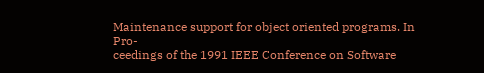Maintenance support for object oriented programs. In Pro-
ceedings of the 1991 IEEE Conference on Software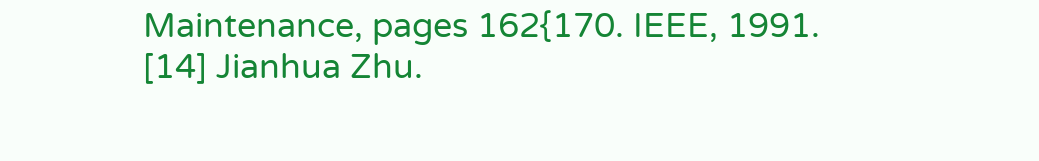Maintenance, pages 162{170. IEEE, 1991.
[14] Jianhua Zhu.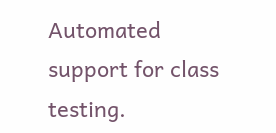Automated support for class testing.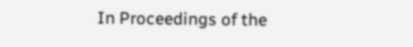In Proceedings of the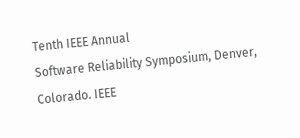Tenth IEEE Annual
Software Reliability Symposium, Denver, Colorado. IEEE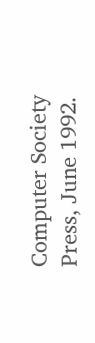Computer Society Press, June 1992.